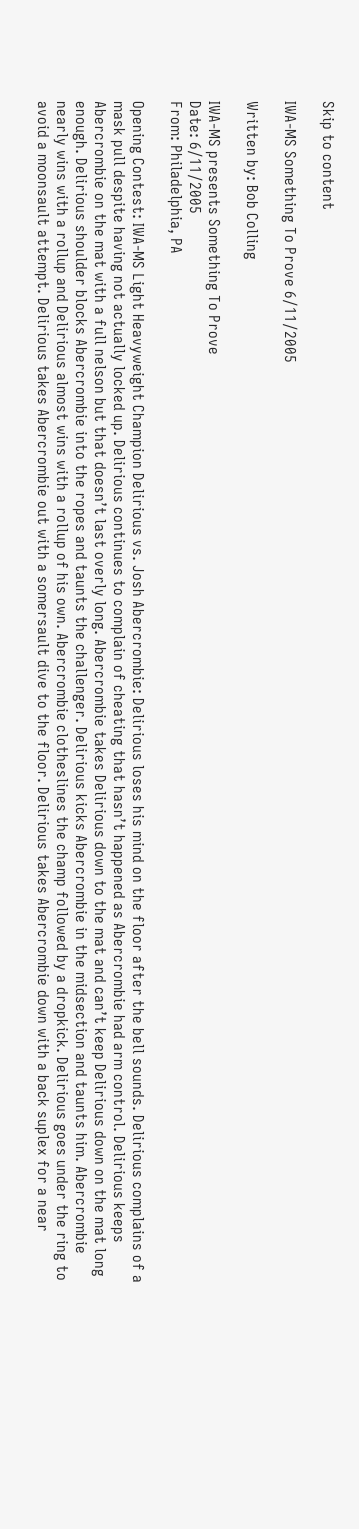Skip to content

IWA-MS Something To Prove 6/11/2005

Written by: Bob Colling

IWA-MS presents Something To Prove
Date: 6/11/2005
From: Philadelphia, PA

Opening Contest: IWA-MS Light Heavyweight Champion Delirious vs. Josh Abercrombie: Delirious loses his mind on the floor after the bell sounds. Delirious complains of a mask pull despite having not actually locked up. Delirious continues to complain of cheating that hasn’t happened as Abercrombie had arm control. Delirious keeps Abercrombie on the mat with a full nelson but that doesn’t last overly long. Abercrombie takes Delirious down to the mat and can’t keep Delirious down on the mat long enough. Delirious shoulder blocks Abercrombie into the ropes and taunts the challenger. Delirious kicks Abercrombie in the midsection and taunts him. Abercrombie nearly wins with a rollup and Delirious almost wins with a rollup of his own. Abercrombie clotheslines the champ followed by a dropkick. Delirious goes under the ring to avoid a moonsault attempt. Delirious takes Abercrombie out with a somersault dive to the floor. Delirious takes Abercrombie down with a back suplex for a near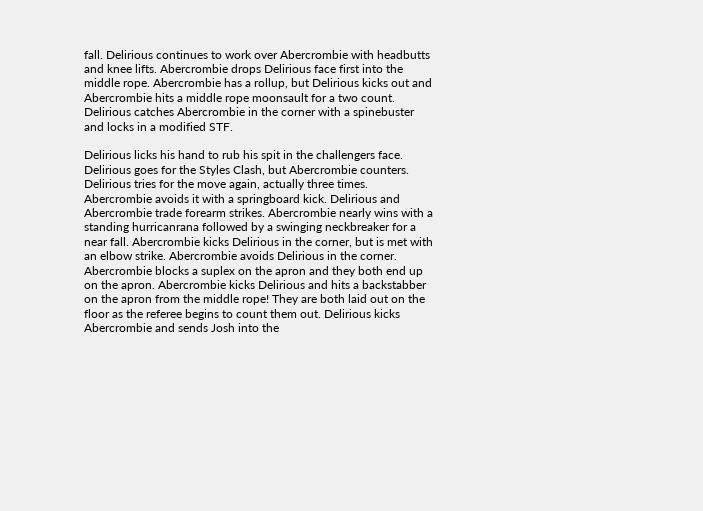fall. Delirious continues to work over Abercrombie with headbutts and knee lifts. Abercrombie drops Delirious face first into the middle rope. Abercrombie has a rollup, but Delirious kicks out and Abercrombie hits a middle rope moonsault for a two count. Delirious catches Abercrombie in the corner with a spinebuster and locks in a modified STF.

Delirious licks his hand to rub his spit in the challengers face. Delirious goes for the Styles Clash, but Abercrombie counters. Delirious tries for the move again, actually three times. Abercrombie avoids it with a springboard kick. Delirious and Abercrombie trade forearm strikes. Abercrombie nearly wins with a standing hurricanrana followed by a swinging neckbreaker for a near fall. Abercrombie kicks Delirious in the corner, but is met with an elbow strike. Abercrombie avoids Delirious in the corner. Abercrombie blocks a suplex on the apron and they both end up on the apron. Abercrombie kicks Delirious and hits a backstabber on the apron from the middle rope! They are both laid out on the floor as the referee begins to count them out. Delirious kicks Abercrombie and sends Josh into the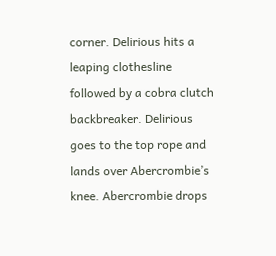corner. Delirious hits a leaping clothesline followed by a cobra clutch backbreaker. Delirious goes to the top rope and lands over Abercrombie’s knee. Abercrombie drops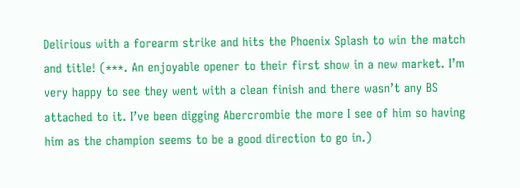Delirious with a forearm strike and hits the Phoenix Splash to win the match and title! (***. An enjoyable opener to their first show in a new market. I’m very happy to see they went with a clean finish and there wasn’t any BS attached to it. I’ve been digging Abercrombie the more I see of him so having him as the champion seems to be a good direction to go in.)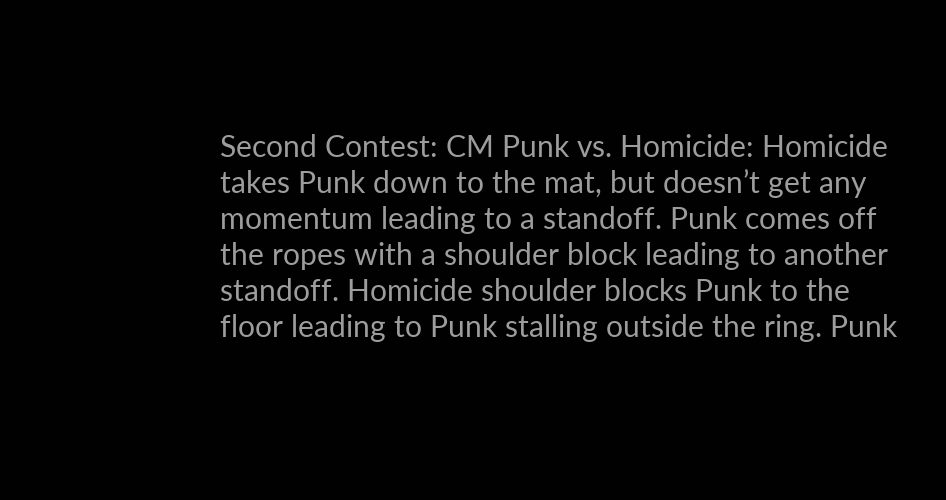Second Contest: CM Punk vs. Homicide: Homicide takes Punk down to the mat, but doesn’t get any momentum leading to a standoff. Punk comes off the ropes with a shoulder block leading to another standoff. Homicide shoulder blocks Punk to the floor leading to Punk stalling outside the ring. Punk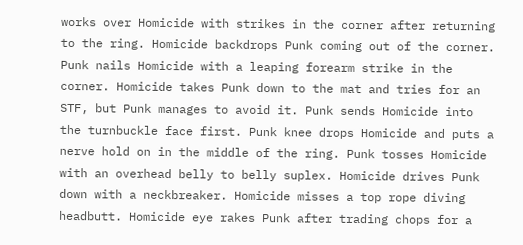works over Homicide with strikes in the corner after returning to the ring. Homicide backdrops Punk coming out of the corner. Punk nails Homicide with a leaping forearm strike in the corner. Homicide takes Punk down to the mat and tries for an STF, but Punk manages to avoid it. Punk sends Homicide into the turnbuckle face first. Punk knee drops Homicide and puts a nerve hold on in the middle of the ring. Punk tosses Homicide with an overhead belly to belly suplex. Homicide drives Punk down with a neckbreaker. Homicide misses a top rope diving headbutt. Homicide eye rakes Punk after trading chops for a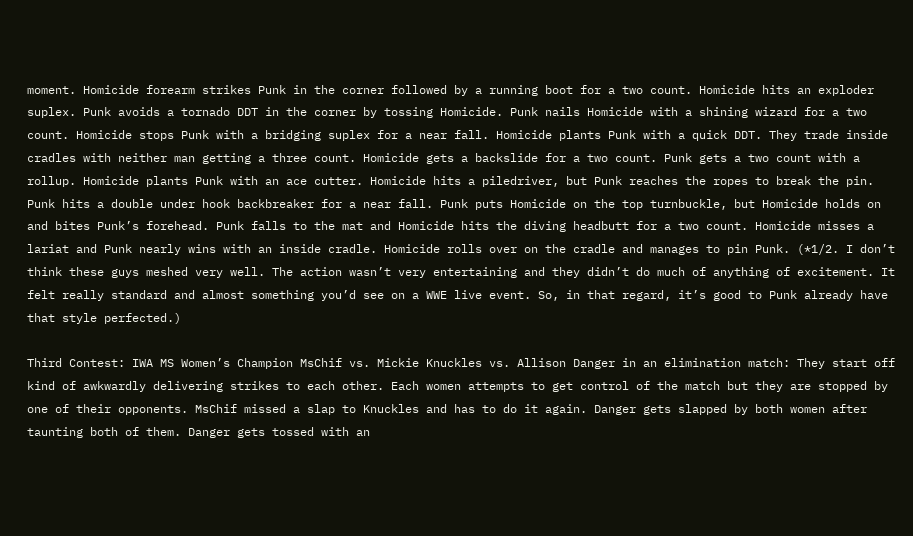moment. Homicide forearm strikes Punk in the corner followed by a running boot for a two count. Homicide hits an exploder suplex. Punk avoids a tornado DDT in the corner by tossing Homicide. Punk nails Homicide with a shining wizard for a two count. Homicide stops Punk with a bridging suplex for a near fall. Homicide plants Punk with a quick DDT. They trade inside cradles with neither man getting a three count. Homicide gets a backslide for a two count. Punk gets a two count with a rollup. Homicide plants Punk with an ace cutter. Homicide hits a piledriver, but Punk reaches the ropes to break the pin. Punk hits a double under hook backbreaker for a near fall. Punk puts Homicide on the top turnbuckle, but Homicide holds on and bites Punk’s forehead. Punk falls to the mat and Homicide hits the diving headbutt for a two count. Homicide misses a lariat and Punk nearly wins with an inside cradle. Homicide rolls over on the cradle and manages to pin Punk. (*1/2. I don’t think these guys meshed very well. The action wasn’t very entertaining and they didn’t do much of anything of excitement. It felt really standard and almost something you’d see on a WWE live event. So, in that regard, it’s good to Punk already have that style perfected.)

Third Contest: IWA MS Women’s Champion MsChif vs. Mickie Knuckles vs. Allison Danger in an elimination match: They start off kind of awkwardly delivering strikes to each other. Each women attempts to get control of the match but they are stopped by one of their opponents. MsChif missed a slap to Knuckles and has to do it again. Danger gets slapped by both women after taunting both of them. Danger gets tossed with an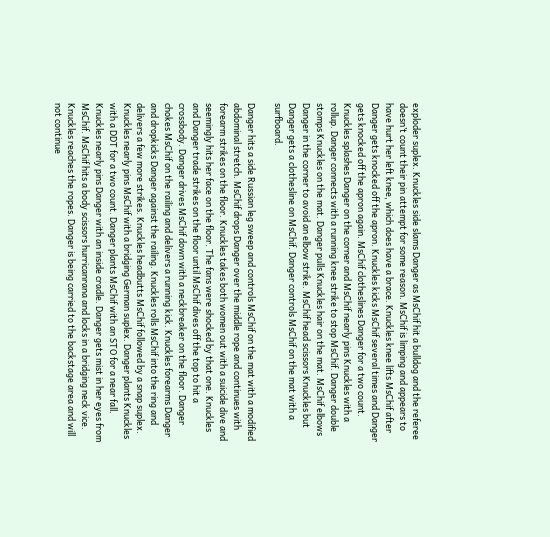exploder suplex. Knuckles side slams Danger as MsChif hit a bulldog and the referee doesn’t count their pin attempt for some reason. MsChif is limping and appears to have hurt her left knee, which does have a brace. Knuckles knee lifts MsChif after Danger gets knocked off the apron. Knuckles kicks MsChif several times and Danger gets knocked off the apron again. MsChif clotheslines Danger for a two count. Knuckles splashes Danger on the corner and MsChif nearly pins Knuckles with a rollup. Danger connects with a running knee strike to stop MsChif. Danger double stomps Knuckles on the mat. Danger pulls Knuckles hair on the mat. MsChif elbows Danger in the corner to avoid an elbow strike. MsChif head scissors Knuckles but Danger gets a clothesline on MsChif. Danger controls MsChif on the mat with a surfboard.

Danger hits a side Russian leg sweep and controls MsChif on the mat with a modified abdominal stretch. MsChif drops Danger over the middle rope and continues with forearm strikes on the floor. Knuckles takes both women out with a suicide dive and seemingly hits her face on the floor. The fans were shocked by that one. Knuckles and Danger trade strikes on the floor until MsChif dives off the top to hit a crossbody. Danger drives MsChif down with a neckbreaker on the floor. Danger chokes MsChif on the railing and delivers a running kick. Knuckles forearms Danger and dropkicks Danger against the railing. Knuckles rolls MsChif into the ring and delivers a few more strikes. Knuckles headbutts MsChif followed by a snap suplex. Knuckles nearly pins MsChif with a bridging German suplex. Danger plants Knuckles with a DDT for a two count. Danger plants MsChif with an STO for a near fall. Knuckles nearly pins Danger with an inside cradle. Danger gets mist in her eyes from MsChif. MsChif hits a body scissors hurricanrana and locks in a bridging neck vice. Knuckles reaches the ropes. Danger is being carried to the backstage area and will not continue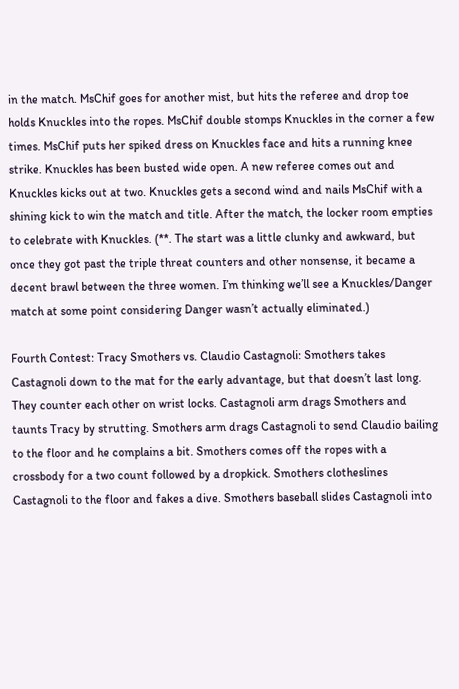in the match. MsChif goes for another mist, but hits the referee and drop toe holds Knuckles into the ropes. MsChif double stomps Knuckles in the corner a few times. MsChif puts her spiked dress on Knuckles face and hits a running knee strike. Knuckles has been busted wide open. A new referee comes out and Knuckles kicks out at two. Knuckles gets a second wind and nails MsChif with a shining kick to win the match and title. After the match, the locker room empties to celebrate with Knuckles. (**. The start was a little clunky and awkward, but once they got past the triple threat counters and other nonsense, it became a decent brawl between the three women. I’m thinking we’ll see a Knuckles/Danger match at some point considering Danger wasn’t actually eliminated.)

Fourth Contest: Tracy Smothers vs. Claudio Castagnoli: Smothers takes Castagnoli down to the mat for the early advantage, but that doesn’t last long. They counter each other on wrist locks. Castagnoli arm drags Smothers and taunts Tracy by strutting. Smothers arm drags Castagnoli to send Claudio bailing to the floor and he complains a bit. Smothers comes off the ropes with a crossbody for a two count followed by a dropkick. Smothers clotheslines Castagnoli to the floor and fakes a dive. Smothers baseball slides Castagnoli into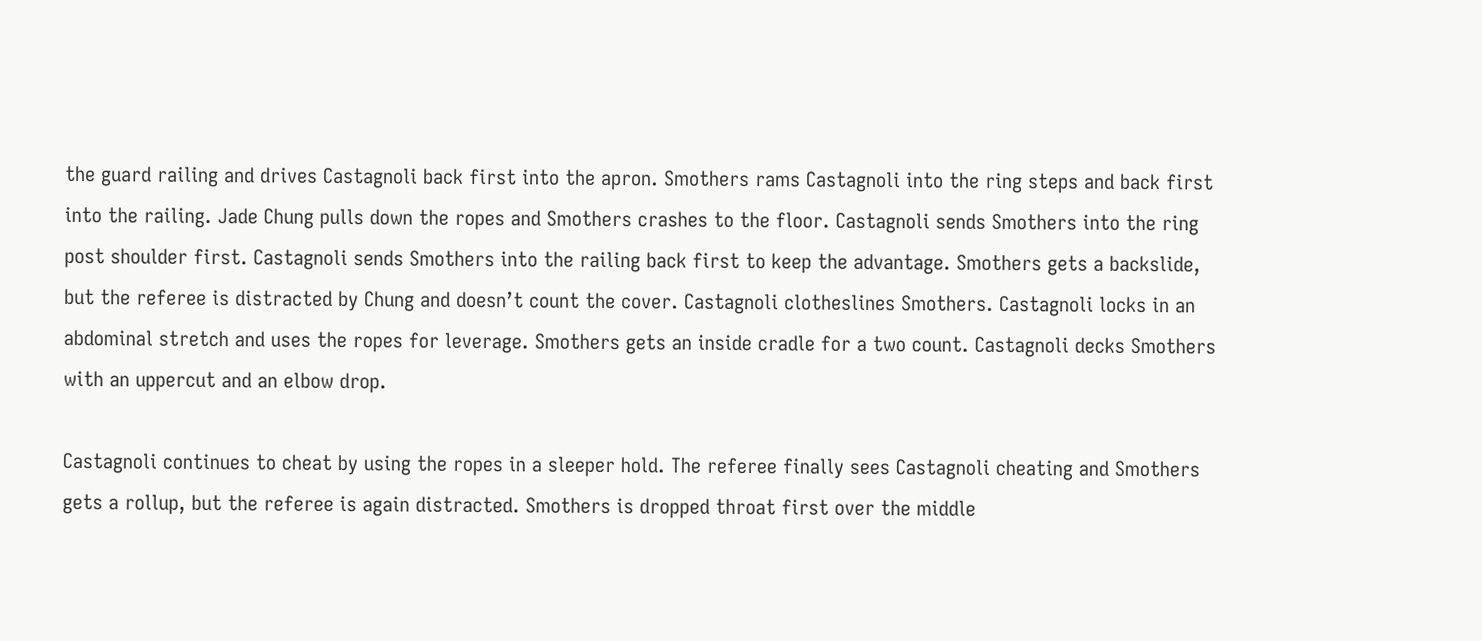the guard railing and drives Castagnoli back first into the apron. Smothers rams Castagnoli into the ring steps and back first into the railing. Jade Chung pulls down the ropes and Smothers crashes to the floor. Castagnoli sends Smothers into the ring post shoulder first. Castagnoli sends Smothers into the railing back first to keep the advantage. Smothers gets a backslide, but the referee is distracted by Chung and doesn’t count the cover. Castagnoli clotheslines Smothers. Castagnoli locks in an abdominal stretch and uses the ropes for leverage. Smothers gets an inside cradle for a two count. Castagnoli decks Smothers with an uppercut and an elbow drop.

Castagnoli continues to cheat by using the ropes in a sleeper hold. The referee finally sees Castagnoli cheating and Smothers gets a rollup, but the referee is again distracted. Smothers is dropped throat first over the middle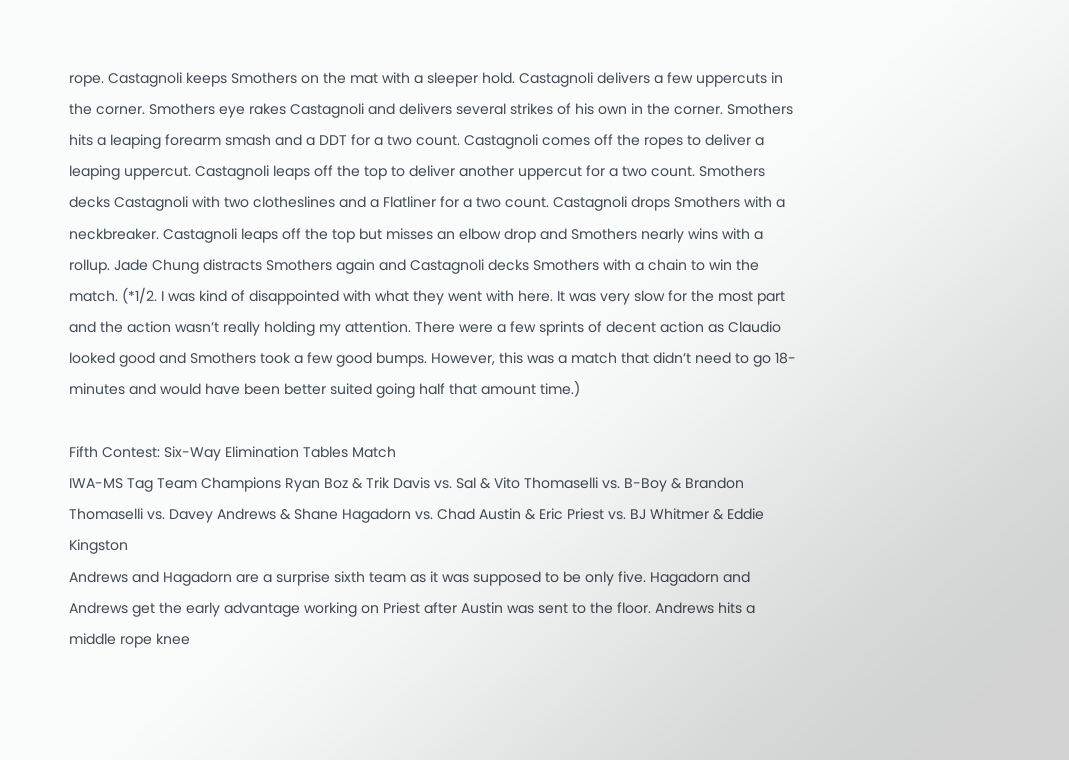rope. Castagnoli keeps Smothers on the mat with a sleeper hold. Castagnoli delivers a few uppercuts in the corner. Smothers eye rakes Castagnoli and delivers several strikes of his own in the corner. Smothers hits a leaping forearm smash and a DDT for a two count. Castagnoli comes off the ropes to deliver a leaping uppercut. Castagnoli leaps off the top to deliver another uppercut for a two count. Smothers decks Castagnoli with two clotheslines and a Flatliner for a two count. Castagnoli drops Smothers with a neckbreaker. Castagnoli leaps off the top but misses an elbow drop and Smothers nearly wins with a rollup. Jade Chung distracts Smothers again and Castagnoli decks Smothers with a chain to win the match. (*1/2. I was kind of disappointed with what they went with here. It was very slow for the most part and the action wasn’t really holding my attention. There were a few sprints of decent action as Claudio looked good and Smothers took a few good bumps. However, this was a match that didn’t need to go 18-minutes and would have been better suited going half that amount time.)

Fifth Contest: Six-Way Elimination Tables Match
IWA-MS Tag Team Champions Ryan Boz & Trik Davis vs. Sal & Vito Thomaselli vs. B-Boy & Brandon Thomaselli vs. Davey Andrews & Shane Hagadorn vs. Chad Austin & Eric Priest vs. BJ Whitmer & Eddie Kingston
Andrews and Hagadorn are a surprise sixth team as it was supposed to be only five. Hagadorn and Andrews get the early advantage working on Priest after Austin was sent to the floor. Andrews hits a middle rope knee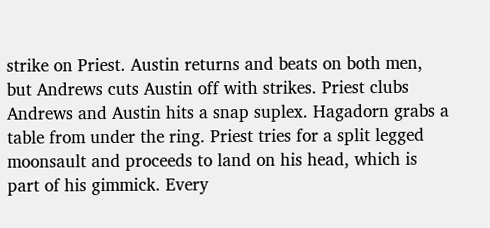strike on Priest. Austin returns and beats on both men, but Andrews cuts Austin off with strikes. Priest clubs Andrews and Austin hits a snap suplex. Hagadorn grabs a table from under the ring. Priest tries for a split legged moonsault and proceeds to land on his head, which is part of his gimmick. Every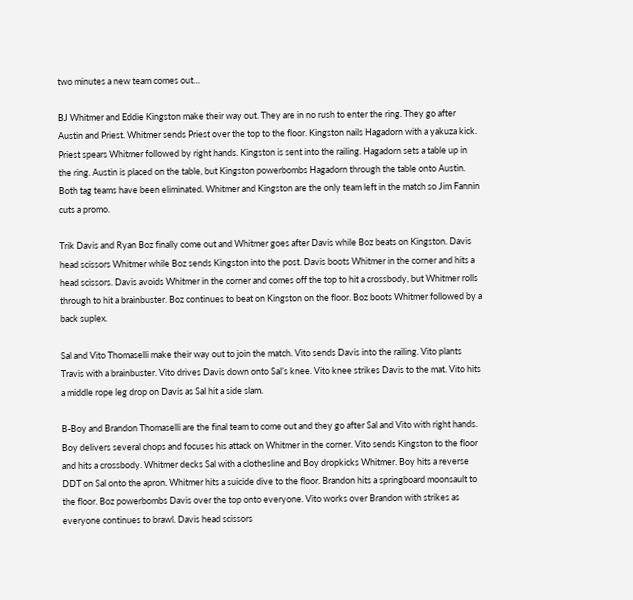two minutes a new team comes out…

BJ Whitmer and Eddie Kingston make their way out. They are in no rush to enter the ring. They go after Austin and Priest. Whitmer sends Priest over the top to the floor. Kingston nails Hagadorn with a yakuza kick. Priest spears Whitmer followed by right hands. Kingston is sent into the railing. Hagadorn sets a table up in the ring. Austin is placed on the table, but Kingston powerbombs Hagadorn through the table onto Austin. Both tag teams have been eliminated. Whitmer and Kingston are the only team left in the match so Jim Fannin cuts a promo.

Trik Davis and Ryan Boz finally come out and Whitmer goes after Davis while Boz beats on Kingston. Davis head scissors Whitmer while Boz sends Kingston into the post. Davis boots Whitmer in the corner and hits a head scissors. Davis avoids Whitmer in the corner and comes off the top to hit a crossbody, but Whitmer rolls through to hit a brainbuster. Boz continues to beat on Kingston on the floor. Boz boots Whitmer followed by a back suplex.

Sal and Vito Thomaselli make their way out to join the match. Vito sends Davis into the railing. Vito plants Travis with a brainbuster. Vito drives Davis down onto Sal’s knee. Vito knee strikes Davis to the mat. Vito hits a middle rope leg drop on Davis as Sal hit a side slam.

B-Boy and Brandon Thomaselli are the final team to come out and they go after Sal and Vito with right hands. Boy delivers several chops and focuses his attack on Whitmer in the corner. Vito sends Kingston to the floor and hits a crossbody. Whitmer decks Sal with a clothesline and Boy dropkicks Whitmer. Boy hits a reverse DDT on Sal onto the apron. Whitmer hits a suicide dive to the floor. Brandon hits a springboard moonsault to the floor. Boz powerbombs Davis over the top onto everyone. Vito works over Brandon with strikes as everyone continues to brawl. Davis head scissors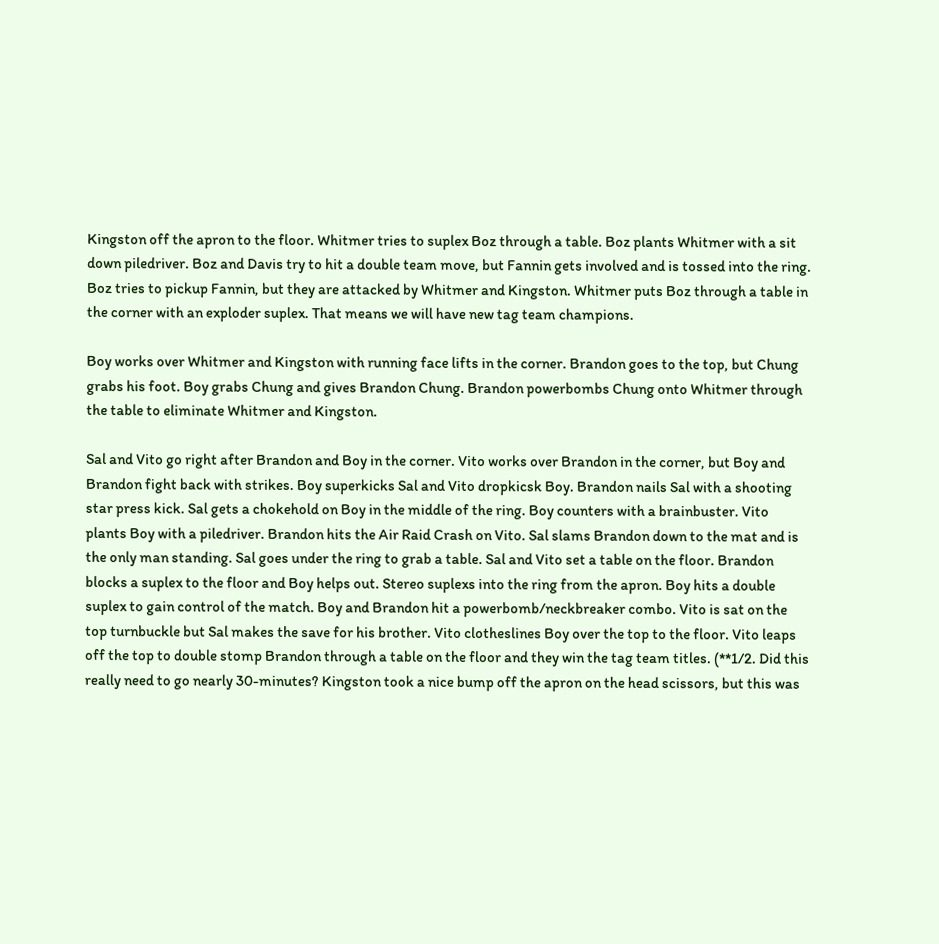Kingston off the apron to the floor. Whitmer tries to suplex Boz through a table. Boz plants Whitmer with a sit down piledriver. Boz and Davis try to hit a double team move, but Fannin gets involved and is tossed into the ring. Boz tries to pickup Fannin, but they are attacked by Whitmer and Kingston. Whitmer puts Boz through a table in the corner with an exploder suplex. That means we will have new tag team champions.

Boy works over Whitmer and Kingston with running face lifts in the corner. Brandon goes to the top, but Chung grabs his foot. Boy grabs Chung and gives Brandon Chung. Brandon powerbombs Chung onto Whitmer through the table to eliminate Whitmer and Kingston.

Sal and Vito go right after Brandon and Boy in the corner. Vito works over Brandon in the corner, but Boy and Brandon fight back with strikes. Boy superkicks Sal and Vito dropkicsk Boy. Brandon nails Sal with a shooting star press kick. Sal gets a chokehold on Boy in the middle of the ring. Boy counters with a brainbuster. Vito plants Boy with a piledriver. Brandon hits the Air Raid Crash on Vito. Sal slams Brandon down to the mat and is the only man standing. Sal goes under the ring to grab a table. Sal and Vito set a table on the floor. Brandon blocks a suplex to the floor and Boy helps out. Stereo suplexs into the ring from the apron. Boy hits a double suplex to gain control of the match. Boy and Brandon hit a powerbomb/neckbreaker combo. Vito is sat on the top turnbuckle but Sal makes the save for his brother. Vito clotheslines Boy over the top to the floor. Vito leaps off the top to double stomp Brandon through a table on the floor and they win the tag team titles. (**1/2. Did this really need to go nearly 30-minutes? Kingston took a nice bump off the apron on the head scissors, but this was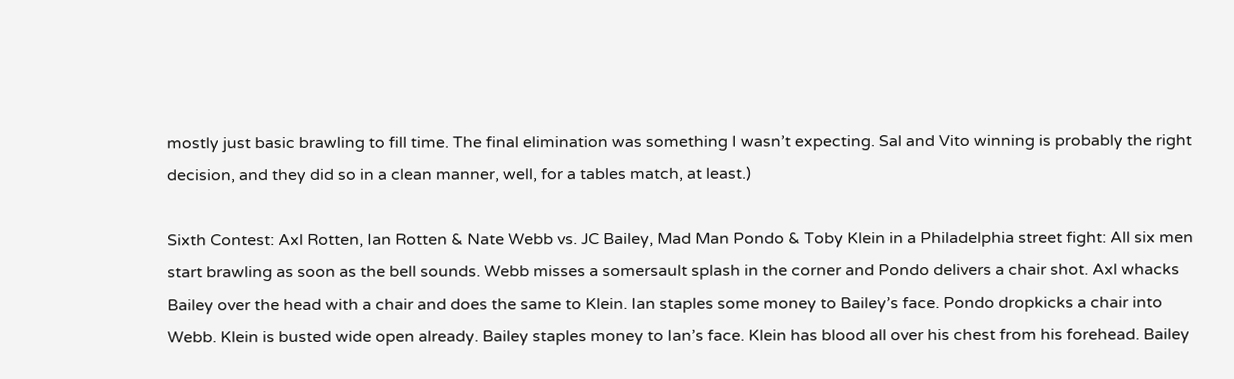mostly just basic brawling to fill time. The final elimination was something I wasn’t expecting. Sal and Vito winning is probably the right decision, and they did so in a clean manner, well, for a tables match, at least.)

Sixth Contest: Axl Rotten, Ian Rotten & Nate Webb vs. JC Bailey, Mad Man Pondo & Toby Klein in a Philadelphia street fight: All six men start brawling as soon as the bell sounds. Webb misses a somersault splash in the corner and Pondo delivers a chair shot. Axl whacks Bailey over the head with a chair and does the same to Klein. Ian staples some money to Bailey’s face. Pondo dropkicks a chair into Webb. Klein is busted wide open already. Bailey staples money to Ian’s face. Klein has blood all over his chest from his forehead. Bailey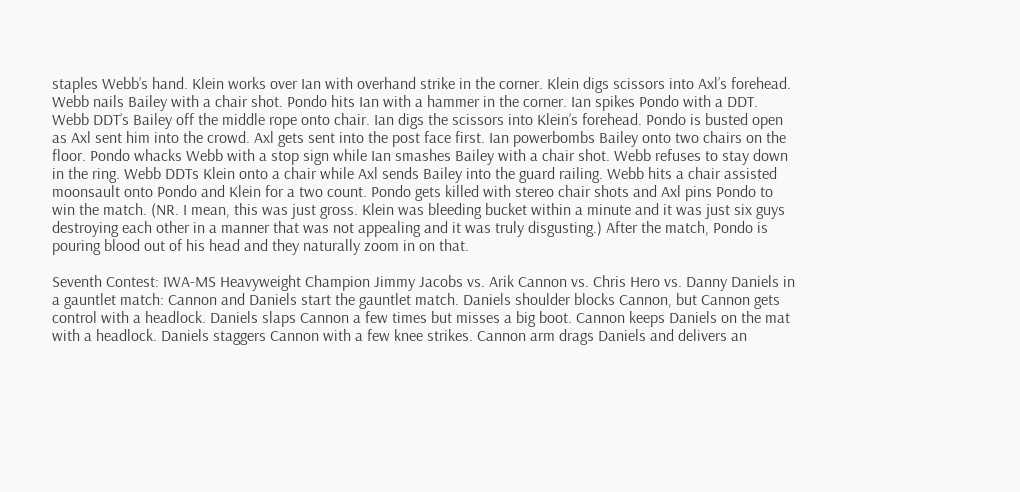staples Webb’s hand. Klein works over Ian with overhand strike in the corner. Klein digs scissors into Axl’s forehead. Webb nails Bailey with a chair shot. Pondo hits Ian with a hammer in the corner. Ian spikes Pondo with a DDT. Webb DDT’s Bailey off the middle rope onto chair. Ian digs the scissors into Klein’s forehead. Pondo is busted open as Axl sent him into the crowd. Axl gets sent into the post face first. Ian powerbombs Bailey onto two chairs on the floor. Pondo whacks Webb with a stop sign while Ian smashes Bailey with a chair shot. Webb refuses to stay down in the ring. Webb DDTs Klein onto a chair while Axl sends Bailey into the guard railing. Webb hits a chair assisted moonsault onto Pondo and Klein for a two count. Pondo gets killed with stereo chair shots and Axl pins Pondo to win the match. (NR. I mean, this was just gross. Klein was bleeding bucket within a minute and it was just six guys destroying each other in a manner that was not appealing and it was truly disgusting.) After the match, Pondo is pouring blood out of his head and they naturally zoom in on that.

Seventh Contest: IWA-MS Heavyweight Champion Jimmy Jacobs vs. Arik Cannon vs. Chris Hero vs. Danny Daniels in a gauntlet match: Cannon and Daniels start the gauntlet match. Daniels shoulder blocks Cannon, but Cannon gets control with a headlock. Daniels slaps Cannon a few times but misses a big boot. Cannon keeps Daniels on the mat with a headlock. Daniels staggers Cannon with a few knee strikes. Cannon arm drags Daniels and delivers an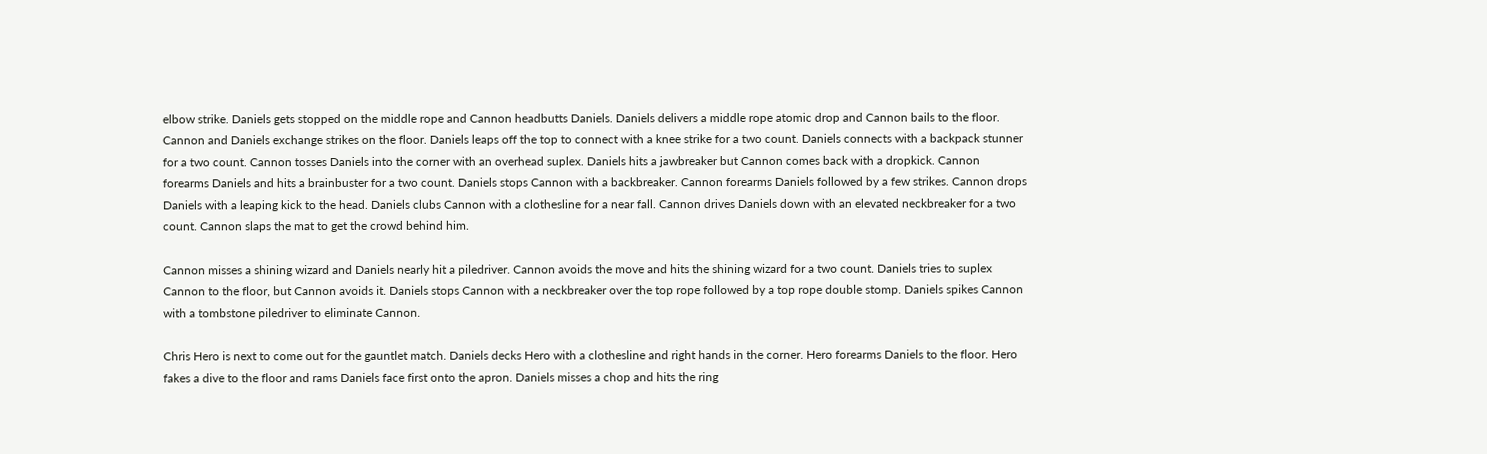elbow strike. Daniels gets stopped on the middle rope and Cannon headbutts Daniels. Daniels delivers a middle rope atomic drop and Cannon bails to the floor. Cannon and Daniels exchange strikes on the floor. Daniels leaps off the top to connect with a knee strike for a two count. Daniels connects with a backpack stunner for a two count. Cannon tosses Daniels into the corner with an overhead suplex. Daniels hits a jawbreaker but Cannon comes back with a dropkick. Cannon forearms Daniels and hits a brainbuster for a two count. Daniels stops Cannon with a backbreaker. Cannon forearms Daniels followed by a few strikes. Cannon drops Daniels with a leaping kick to the head. Daniels clubs Cannon with a clothesline for a near fall. Cannon drives Daniels down with an elevated neckbreaker for a two count. Cannon slaps the mat to get the crowd behind him.

Cannon misses a shining wizard and Daniels nearly hit a piledriver. Cannon avoids the move and hits the shining wizard for a two count. Daniels tries to suplex Cannon to the floor, but Cannon avoids it. Daniels stops Cannon with a neckbreaker over the top rope followed by a top rope double stomp. Daniels spikes Cannon with a tombstone piledriver to eliminate Cannon.

Chris Hero is next to come out for the gauntlet match. Daniels decks Hero with a clothesline and right hands in the corner. Hero forearms Daniels to the floor. Hero fakes a dive to the floor and rams Daniels face first onto the apron. Daniels misses a chop and hits the ring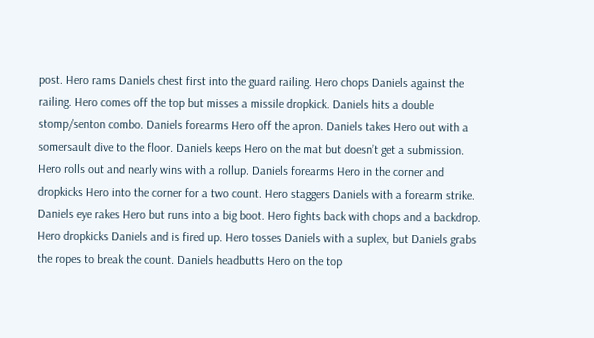post. Hero rams Daniels chest first into the guard railing. Hero chops Daniels against the railing. Hero comes off the top but misses a missile dropkick. Daniels hits a double stomp/senton combo. Daniels forearms Hero off the apron. Daniels takes Hero out with a somersault dive to the floor. Daniels keeps Hero on the mat but doesn’t get a submission. Hero rolls out and nearly wins with a rollup. Daniels forearms Hero in the corner and dropkicks Hero into the corner for a two count. Hero staggers Daniels with a forearm strike. Daniels eye rakes Hero but runs into a big boot. Hero fights back with chops and a backdrop. Hero dropkicks Daniels and is fired up. Hero tosses Daniels with a suplex, but Daniels grabs the ropes to break the count. Daniels headbutts Hero on the top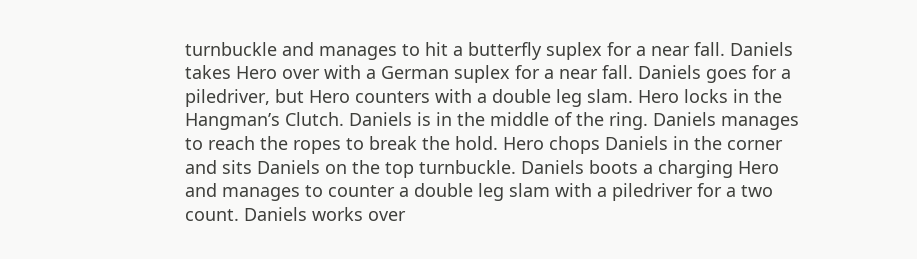turnbuckle and manages to hit a butterfly suplex for a near fall. Daniels takes Hero over with a German suplex for a near fall. Daniels goes for a piledriver, but Hero counters with a double leg slam. Hero locks in the Hangman’s Clutch. Daniels is in the middle of the ring. Daniels manages to reach the ropes to break the hold. Hero chops Daniels in the corner and sits Daniels on the top turnbuckle. Daniels boots a charging Hero and manages to counter a double leg slam with a piledriver for a two count. Daniels works over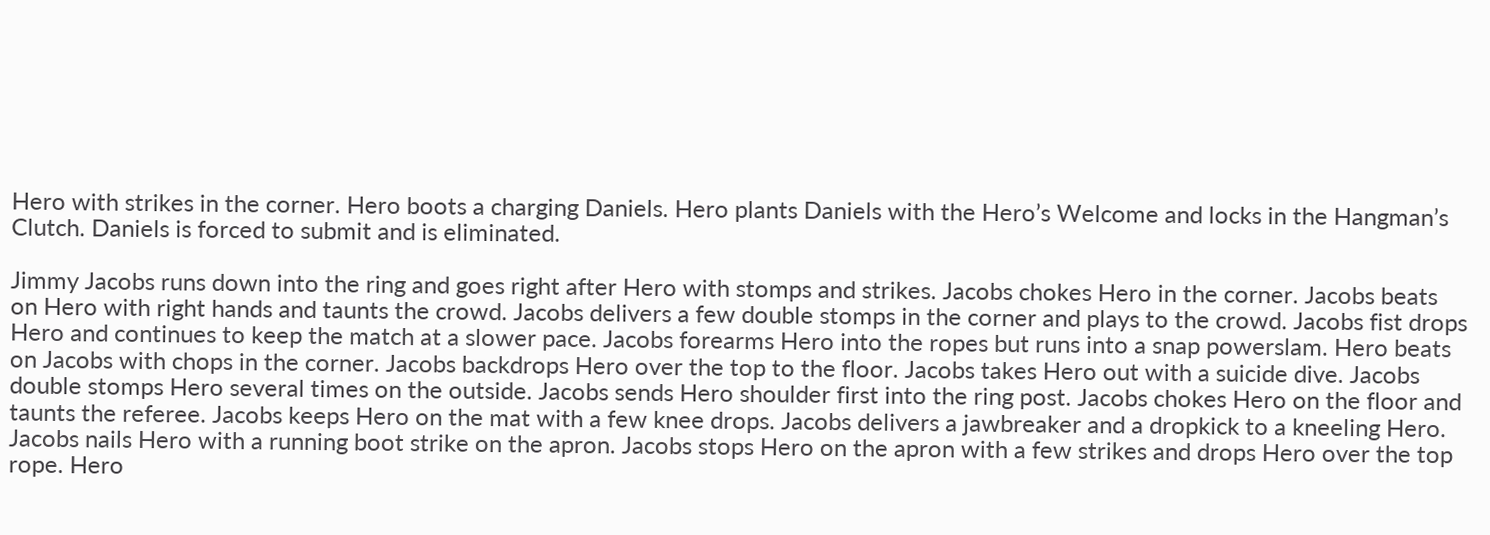Hero with strikes in the corner. Hero boots a charging Daniels. Hero plants Daniels with the Hero’s Welcome and locks in the Hangman’s Clutch. Daniels is forced to submit and is eliminated.

Jimmy Jacobs runs down into the ring and goes right after Hero with stomps and strikes. Jacobs chokes Hero in the corner. Jacobs beats on Hero with right hands and taunts the crowd. Jacobs delivers a few double stomps in the corner and plays to the crowd. Jacobs fist drops Hero and continues to keep the match at a slower pace. Jacobs forearms Hero into the ropes but runs into a snap powerslam. Hero beats on Jacobs with chops in the corner. Jacobs backdrops Hero over the top to the floor. Jacobs takes Hero out with a suicide dive. Jacobs double stomps Hero several times on the outside. Jacobs sends Hero shoulder first into the ring post. Jacobs chokes Hero on the floor and taunts the referee. Jacobs keeps Hero on the mat with a few knee drops. Jacobs delivers a jawbreaker and a dropkick to a kneeling Hero. Jacobs nails Hero with a running boot strike on the apron. Jacobs stops Hero on the apron with a few strikes and drops Hero over the top rope. Hero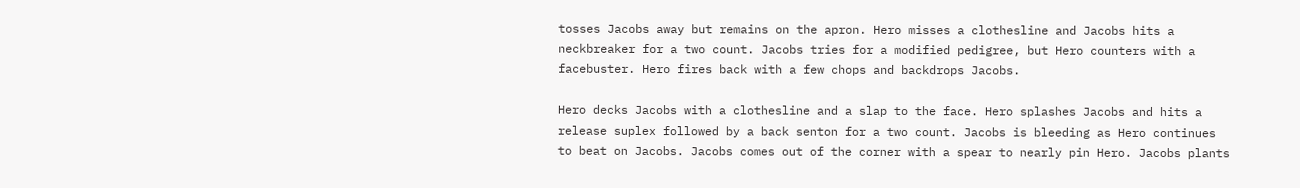tosses Jacobs away but remains on the apron. Hero misses a clothesline and Jacobs hits a neckbreaker for a two count. Jacobs tries for a modified pedigree, but Hero counters with a facebuster. Hero fires back with a few chops and backdrops Jacobs.

Hero decks Jacobs with a clothesline and a slap to the face. Hero splashes Jacobs and hits a release suplex followed by a back senton for a two count. Jacobs is bleeding as Hero continues to beat on Jacobs. Jacobs comes out of the corner with a spear to nearly pin Hero. Jacobs plants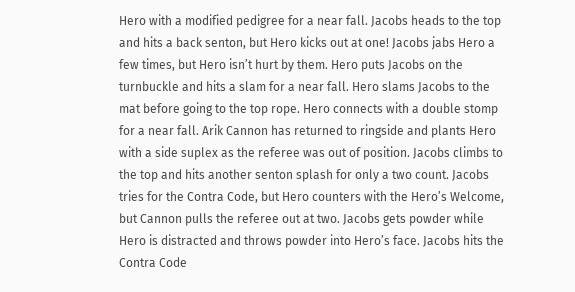Hero with a modified pedigree for a near fall. Jacobs heads to the top and hits a back senton, but Hero kicks out at one! Jacobs jabs Hero a few times, but Hero isn’t hurt by them. Hero puts Jacobs on the turnbuckle and hits a slam for a near fall. Hero slams Jacobs to the mat before going to the top rope. Hero connects with a double stomp for a near fall. Arik Cannon has returned to ringside and plants Hero with a side suplex as the referee was out of position. Jacobs climbs to the top and hits another senton splash for only a two count. Jacobs tries for the Contra Code, but Hero counters with the Hero’s Welcome, but Cannon pulls the referee out at two. Jacobs gets powder while Hero is distracted and throws powder into Hero’s face. Jacobs hits the Contra Code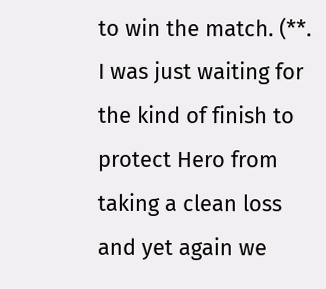to win the match. (**. I was just waiting for the kind of finish to protect Hero from taking a clean loss and yet again we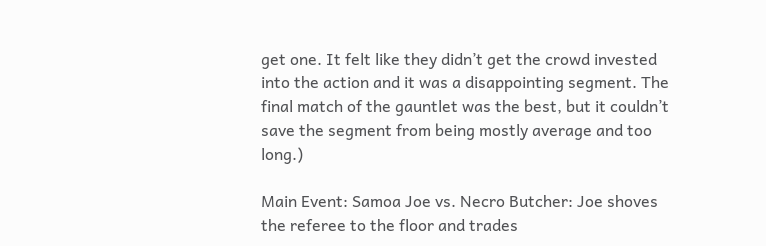get one. It felt like they didn’t get the crowd invested into the action and it was a disappointing segment. The final match of the gauntlet was the best, but it couldn’t save the segment from being mostly average and too long.)

Main Event: Samoa Joe vs. Necro Butcher: Joe shoves the referee to the floor and trades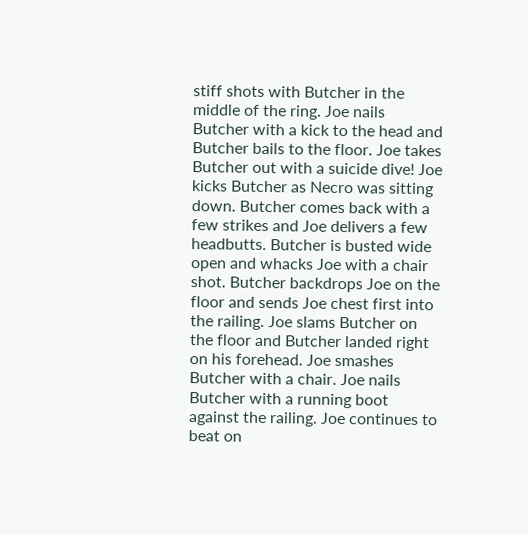stiff shots with Butcher in the middle of the ring. Joe nails Butcher with a kick to the head and Butcher bails to the floor. Joe takes Butcher out with a suicide dive! Joe kicks Butcher as Necro was sitting down. Butcher comes back with a few strikes and Joe delivers a few headbutts. Butcher is busted wide open and whacks Joe with a chair shot. Butcher backdrops Joe on the floor and sends Joe chest first into the railing. Joe slams Butcher on the floor and Butcher landed right on his forehead. Joe smashes Butcher with a chair. Joe nails Butcher with a running boot against the railing. Joe continues to beat on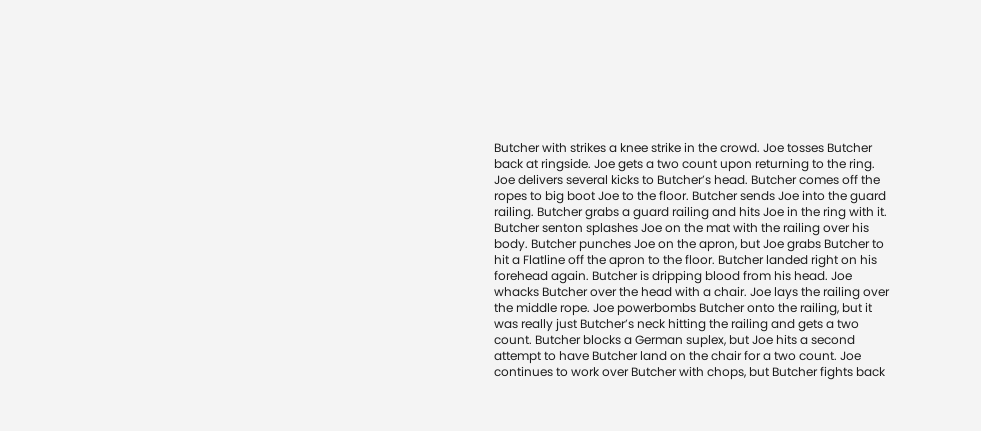Butcher with strikes a knee strike in the crowd. Joe tosses Butcher back at ringside. Joe gets a two count upon returning to the ring. Joe delivers several kicks to Butcher’s head. Butcher comes off the ropes to big boot Joe to the floor. Butcher sends Joe into the guard railing. Butcher grabs a guard railing and hits Joe in the ring with it. Butcher senton splashes Joe on the mat with the railing over his body. Butcher punches Joe on the apron, but Joe grabs Butcher to hit a Flatline off the apron to the floor. Butcher landed right on his forehead again. Butcher is dripping blood from his head. Joe whacks Butcher over the head with a chair. Joe lays the railing over the middle rope. Joe powerbombs Butcher onto the railing, but it was really just Butcher’s neck hitting the railing and gets a two count. Butcher blocks a German suplex, but Joe hits a second attempt to have Butcher land on the chair for a two count. Joe continues to work over Butcher with chops, but Butcher fights back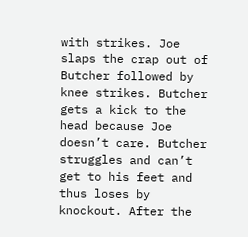with strikes. Joe slaps the crap out of Butcher followed by knee strikes. Butcher gets a kick to the head because Joe doesn’t care. Butcher struggles and can’t get to his feet and thus loses by knockout. After the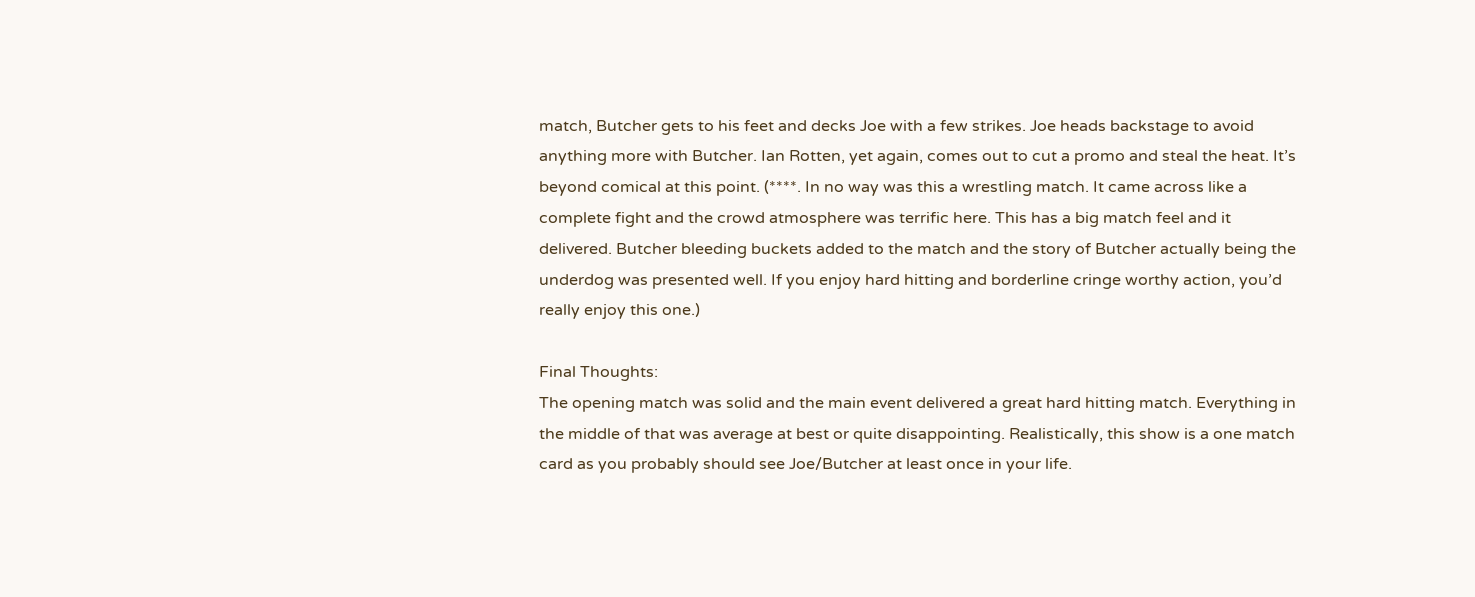match, Butcher gets to his feet and decks Joe with a few strikes. Joe heads backstage to avoid anything more with Butcher. Ian Rotten, yet again, comes out to cut a promo and steal the heat. It’s beyond comical at this point. (****. In no way was this a wrestling match. It came across like a complete fight and the crowd atmosphere was terrific here. This has a big match feel and it delivered. Butcher bleeding buckets added to the match and the story of Butcher actually being the underdog was presented well. If you enjoy hard hitting and borderline cringe worthy action, you’d really enjoy this one.)

Final Thoughts:
The opening match was solid and the main event delivered a great hard hitting match. Everything in the middle of that was average at best or quite disappointing. Realistically, this show is a one match card as you probably should see Joe/Butcher at least once in your life.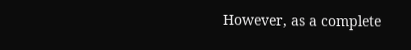However, as a complete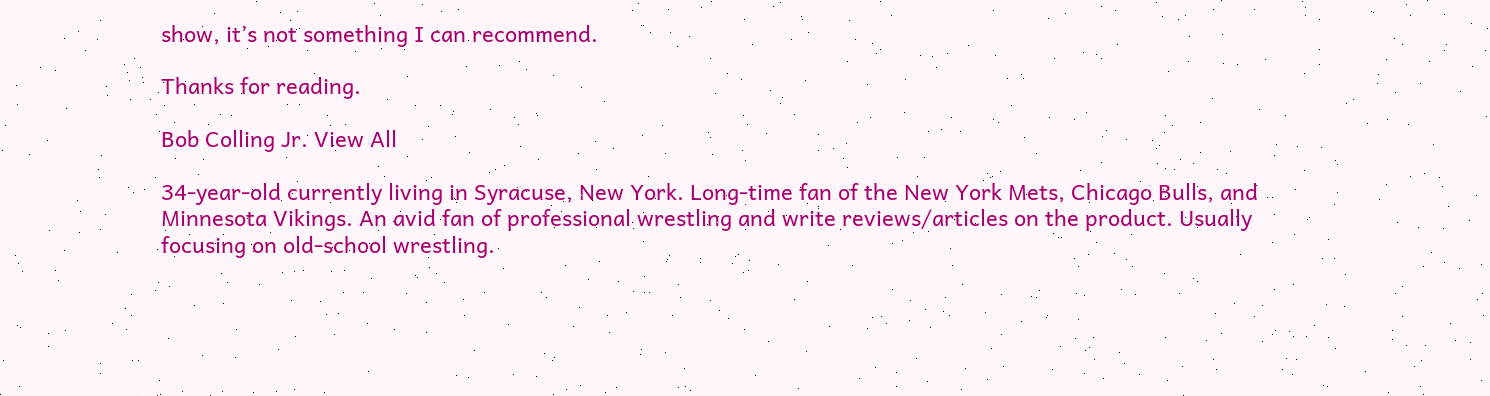show, it’s not something I can recommend.

Thanks for reading.

Bob Colling Jr. View All

34-year-old currently living in Syracuse, New York. Long-time fan of the New York Mets, Chicago Bulls, and Minnesota Vikings. An avid fan of professional wrestling and write reviews/articles on the product. Usually focusing on old-school wrestling.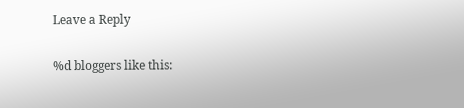Leave a Reply

%d bloggers like this: